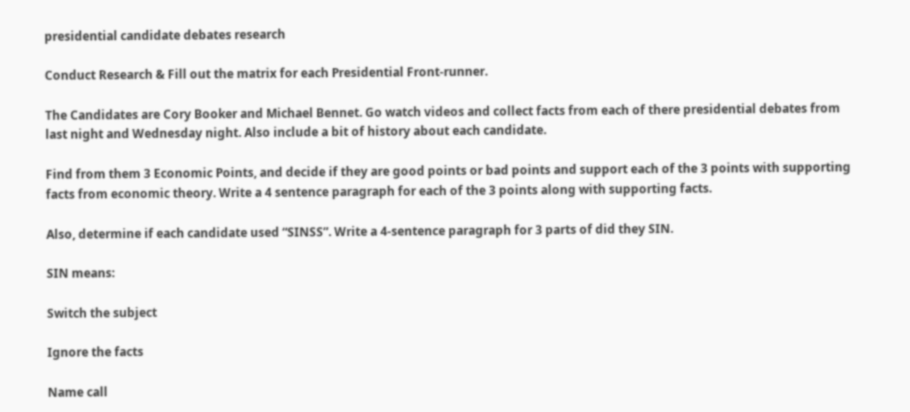presidential candidate debates research

Conduct Research & Fill out the matrix for each Presidential Front-runner.

The Candidates are Cory Booker and Michael Bennet. Go watch videos and collect facts from each of there presidential debates from last night and Wednesday night. Also include a bit of history about each candidate.

Find from them 3 Economic Points, and decide if they are good points or bad points and support each of the 3 points with supporting facts from economic theory. Write a 4 sentence paragraph for each of the 3 points along with supporting facts.

Also, determine if each candidate used “SINSS”. Write a 4-sentence paragraph for 3 parts of did they SIN.

SIN means:

Switch the subject

Ignore the facts

Name call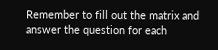Remember to fill out the matrix and answer the question for each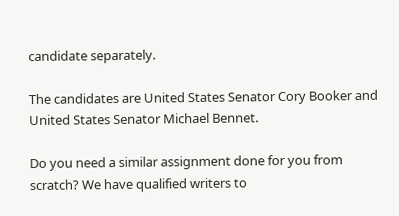candidate separately.

The candidates are United States Senator Cory Booker and United States Senator Michael Bennet.

Do you need a similar assignment done for you from scratch? We have qualified writers to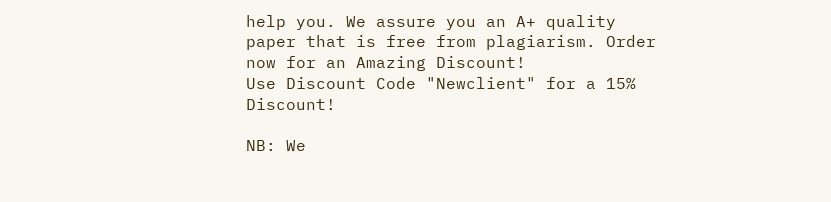help you. We assure you an A+ quality paper that is free from plagiarism. Order now for an Amazing Discount!
Use Discount Code "Newclient" for a 15% Discount!

NB: We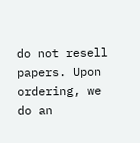do not resell papers. Upon ordering, we do an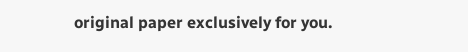original paper exclusively for you.